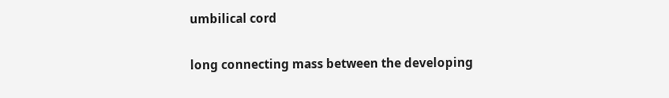umbilical cord

long connecting mass between the developing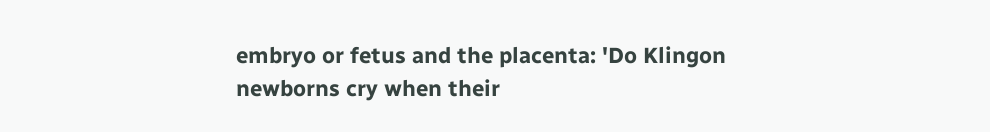embryo or fetus and the placenta: 'Do Klingon newborns cry when their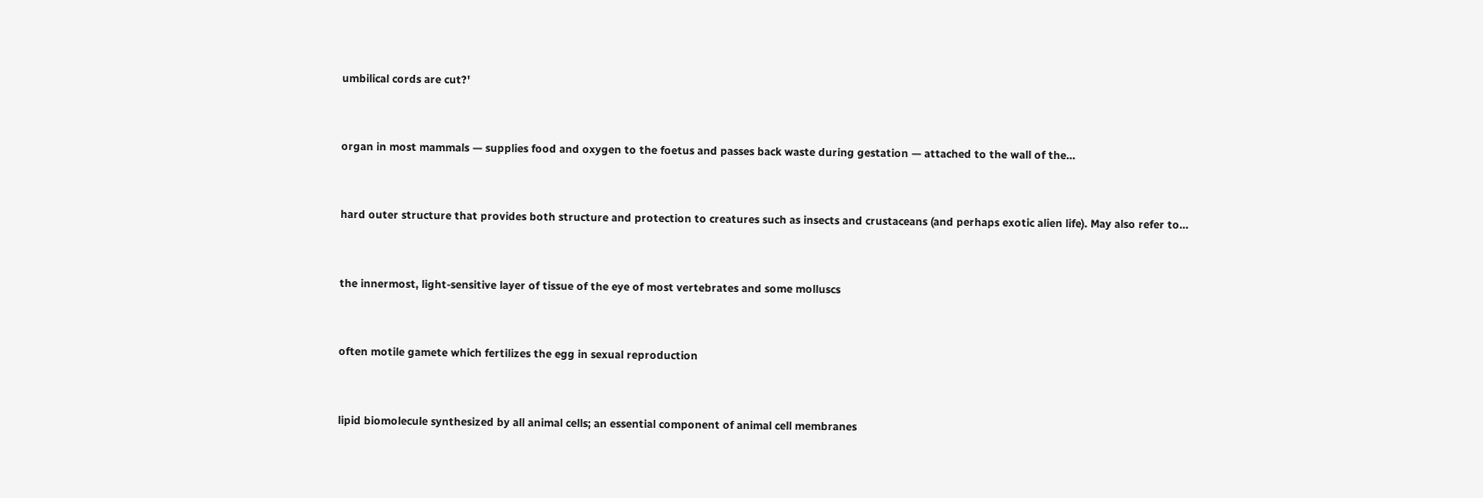umbilical cords are cut?'


organ in most mammals — supplies food and oxygen to the foetus and passes back waste during gestation — attached to the wall of the…


hard outer structure that provides both structure and protection to creatures such as insects and crustaceans (and perhaps exotic alien life). May also refer to…


the innermost, light-sensitive layer of tissue of the eye of most vertebrates and some molluscs


often motile gamete which fertilizes the egg in sexual reproduction


lipid biomolecule synthesized by all animal cells; an essential component of animal cell membranes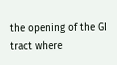the opening of the GI tract where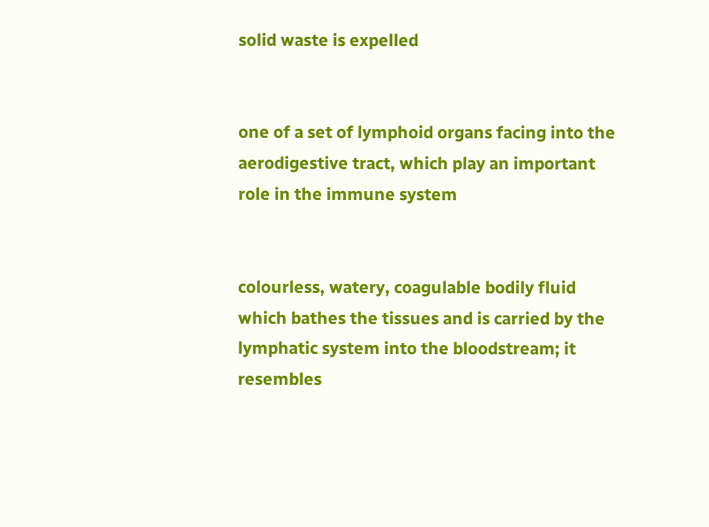solid waste is expelled


one of a set of lymphoid organs facing into the aerodigestive tract, which play an important role in the immune system


colourless, watery, coagulable bodily fluid which bathes the tissues and is carried by the lymphatic system into the bloodstream; it resembles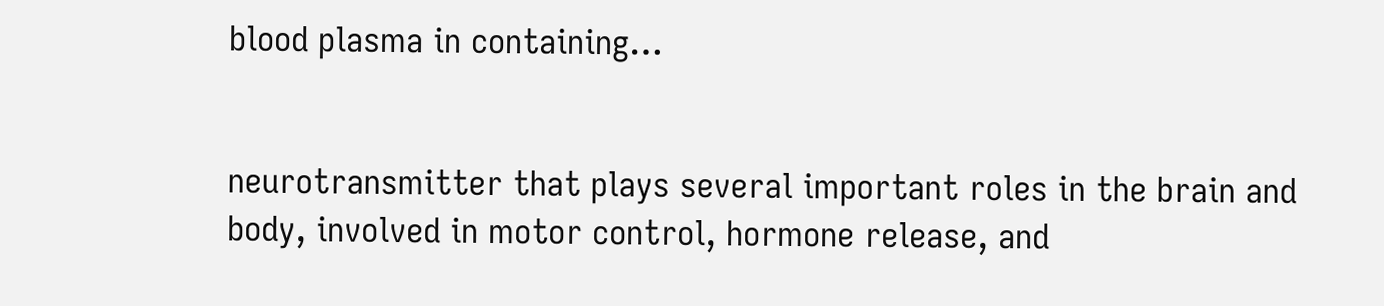blood plasma in containing…


neurotransmitter that plays several important roles in the brain and body, involved in motor control, hormone release, and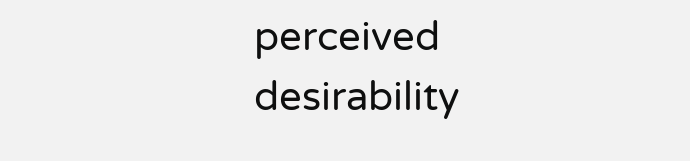perceived desirability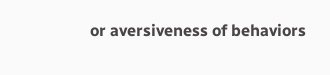or aversiveness of behaviors